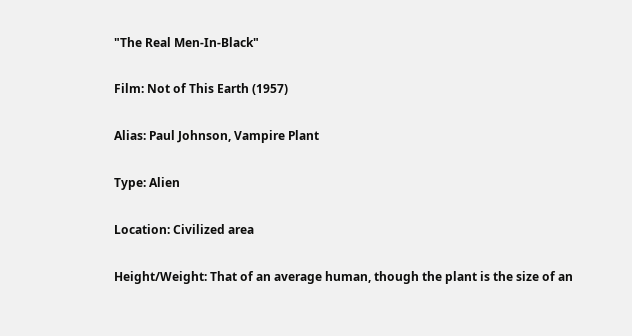"The Real Men-In-Black"

Film: Not of This Earth (1957)

Alias: Paul Johnson, Vampire Plant

Type: Alien

Location: Civilized area

Height/Weight: That of an average human, though the plant is the size of an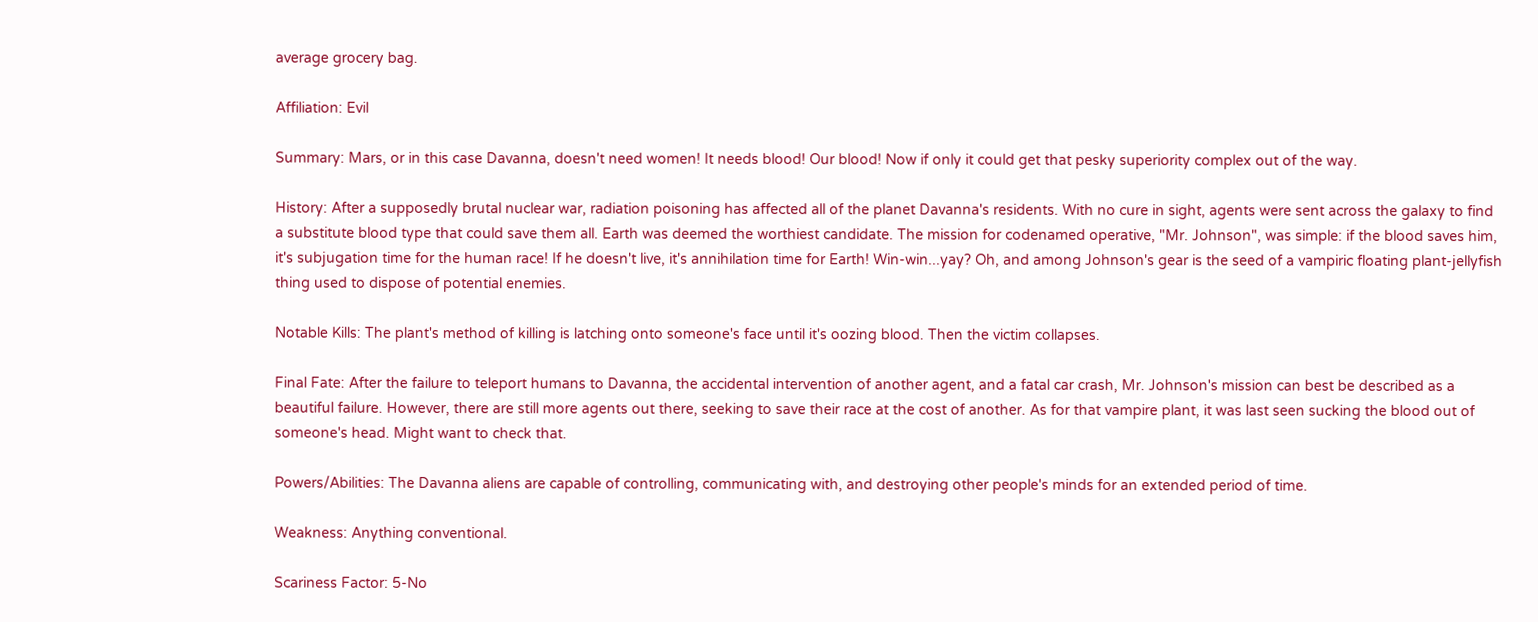average grocery bag.

Affiliation: Evil

Summary: Mars, or in this case Davanna, doesn't need women! It needs blood! Our blood! Now if only it could get that pesky superiority complex out of the way.

History: After a supposedly brutal nuclear war, radiation poisoning has affected all of the planet Davanna's residents. With no cure in sight, agents were sent across the galaxy to find a substitute blood type that could save them all. Earth was deemed the worthiest candidate. The mission for codenamed operative, "Mr. Johnson", was simple: if the blood saves him, it's subjugation time for the human race! If he doesn't live, it's annihilation time for Earth! Win-win...yay? Oh, and among Johnson's gear is the seed of a vampiric floating plant-jellyfish thing used to dispose of potential enemies.

Notable Kills: The plant's method of killing is latching onto someone's face until it's oozing blood. Then the victim collapses.

Final Fate: After the failure to teleport humans to Davanna, the accidental intervention of another agent, and a fatal car crash, Mr. Johnson's mission can best be described as a beautiful failure. However, there are still more agents out there, seeking to save their race at the cost of another. As for that vampire plant, it was last seen sucking the blood out of someone's head. Might want to check that.

Powers/Abilities: The Davanna aliens are capable of controlling, communicating with, and destroying other people's minds for an extended period of time.

Weakness: Anything conventional.

Scariness Factor: 5-No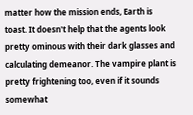matter how the mission ends, Earth is toast. It doesn't help that the agents look pretty ominous with their dark glasses and calculating demeanor. The vampire plant is pretty frightening too, even if it sounds somewhat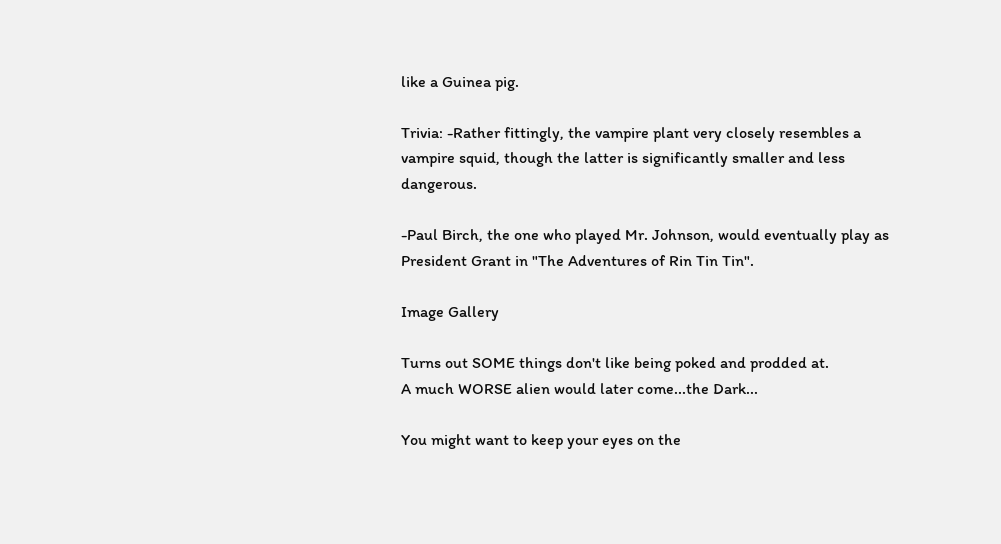like a Guinea pig.

Trivia: -Rather fittingly, the vampire plant very closely resembles a vampire squid, though the latter is significantly smaller and less dangerous.

-Paul Birch, the one who played Mr. Johnson, would eventually play as President Grant in "The Adventures of Rin Tin Tin".

Image Gallery

Turns out SOME things don't like being poked and prodded at.
A much WORSE alien would later come...the Dark...

You might want to keep your eyes on the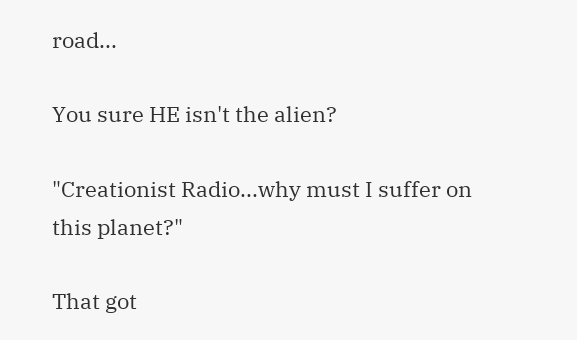road...

You sure HE isn't the alien?

"Creationist Radio...why must I suffer on this planet?"

That got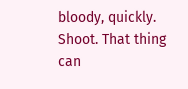bloody, quickly.
Shoot. That thing can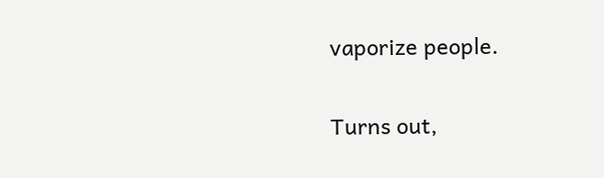vaporize people.

Turns out,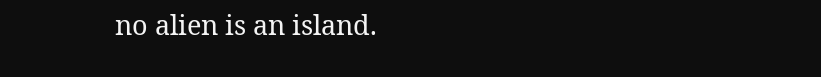no alien is an island.